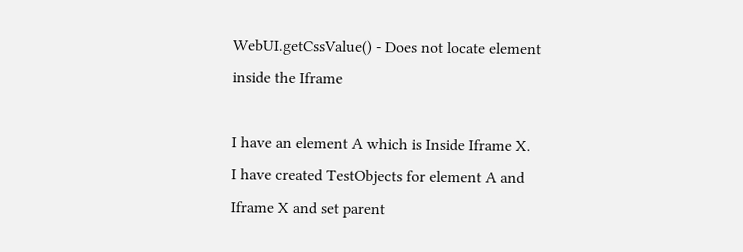WebUI.getCssValue() - Does not locate element inside the Iframe

I have an element A which is Inside Iframe X.
I have created TestObjects for element A and Iframe X and set parent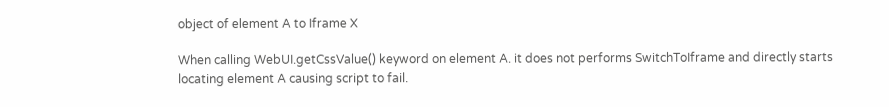object of element A to Iframe X

When calling WebUI.getCssValue() keyword on element A. it does not performs SwitchToIframe and directly starts locating element A causing script to fail.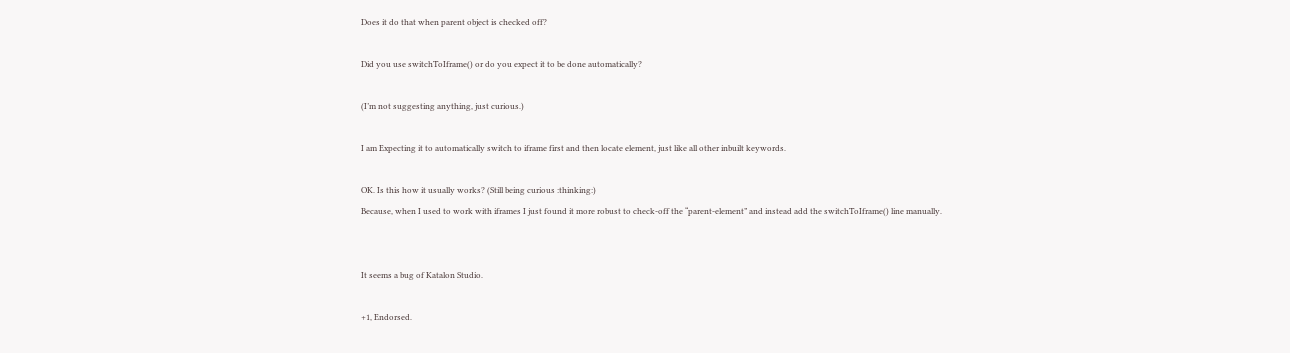Does it do that when parent object is checked off?

Did you use switchToIframe() or do you expect it to be done automatically?

(I’m not suggesting anything, just curious.)

I am Expecting it to automatically switch to iframe first and then locate element, just like all other inbuilt keywords.

OK. Is this how it usually works? (Still being curious :thinking:)
Because, when I used to work with iframes I just found it more robust to check-off the “parent-element” and instead add the switchToIframe() line manually.


It seems a bug of Katalon Studio.

+1, Endorsed.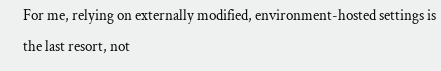For me, relying on externally modified, environment-hosted settings is the last resort, not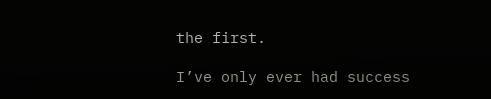the first.

I’ve only ever had success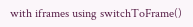with iframes using switchToFrame()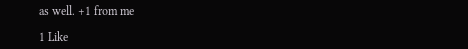as well. +1 from me

1 Like